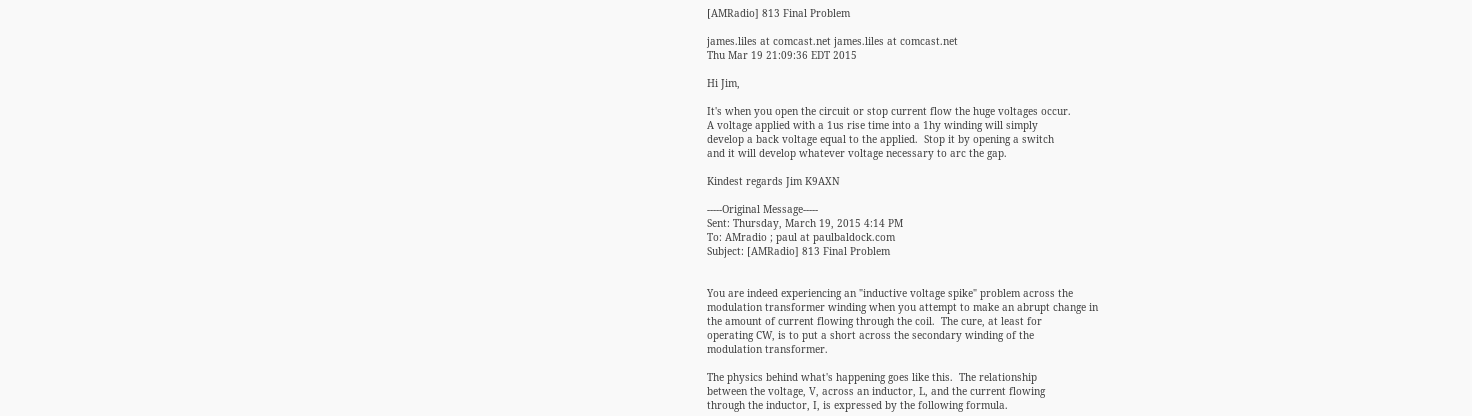[AMRadio] 813 Final Problem

james.liles at comcast.net james.liles at comcast.net
Thu Mar 19 21:09:36 EDT 2015

Hi Jim,

It's when you open the circuit or stop current flow the huge voltages occur.
A voltage applied with a 1us rise time into a 1hy winding will simply
develop a back voltage equal to the applied.  Stop it by opening a switch
and it will develop whatever voltage necessary to arc the gap.

Kindest regards Jim K9AXN

-----Original Message-----
Sent: Thursday, March 19, 2015 4:14 PM
To: AMradio ; paul at paulbaldock.com
Subject: [AMRadio] 813 Final Problem


You are indeed experiencing an "inductive voltage spike" problem across the
modulation transformer winding when you attempt to make an abrupt change in
the amount of current flowing through the coil.  The cure, at least for
operating CW, is to put a short across the secondary winding of the
modulation transformer.

The physics behind what's happening goes like this.  The relationship
between the voltage, V, across an inductor, L, and the current flowing
through the inductor, I, is expressed by the following formula.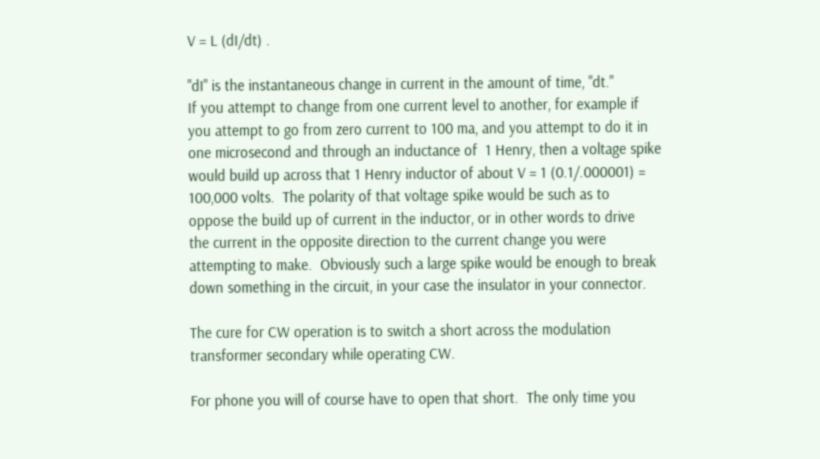V = L (dI/dt) .

"dI" is the instantaneous change in current in the amount of time, "dt."
If you attempt to change from one current level to another, for example if
you attempt to go from zero current to 100 ma, and you attempt to do it in
one microsecond and through an inductance of  1 Henry, then a voltage spike
would build up across that 1 Henry inductor of about V = 1 (0.1/.000001) =
100,000 volts.  The polarity of that voltage spike would be such as to
oppose the build up of current in the inductor, or in other words to drive
the current in the opposite direction to the current change you were
attempting to make.  Obviously such a large spike would be enough to break
down something in the circuit, in your case the insulator in your connector.

The cure for CW operation is to switch a short across the modulation
transformer secondary while operating CW.

For phone you will of course have to open that short.  The only time you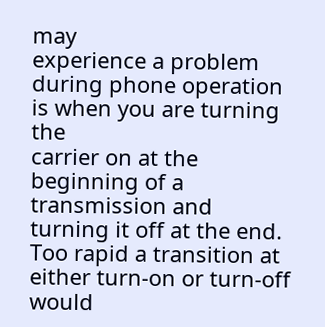may
experience a problem during phone operation is when you are turning the
carrier on at the beginning of a transmission and turning it off at the end.
Too rapid a transition at either turn-on or turn-off would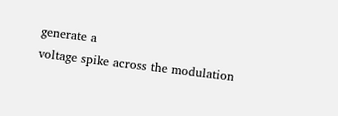generate a
voltage spike across the modulation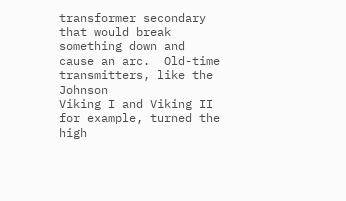transformer secondary that would break
something down and cause an arc.  Old-time transmitters, like the Johnson
Viking I and Viking II for example, turned the high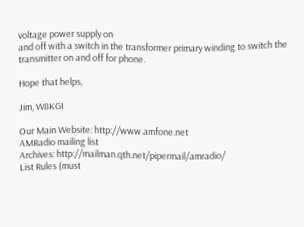voltage power supply on
and off with a switch in the transformer primary winding to switch the
transmitter on and off for phone.

Hope that helps,

Jim, W8KGI

Our Main Website: http://www.amfone.net
AMRadio mailing list
Archives: http://mailman.qth.net/pipermail/amradio/
List Rules (must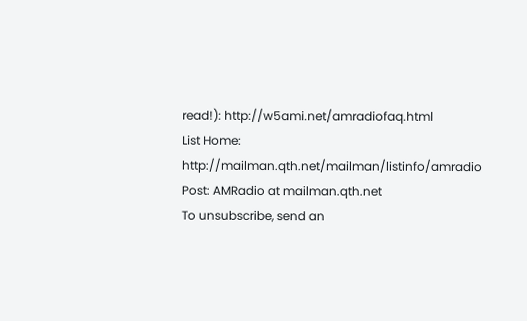read!): http://w5ami.net/amradiofaq.html
List Home: http://mailman.qth.net/mailman/listinfo/amradio
Post: AMRadio at mailman.qth.net
To unsubscribe, send an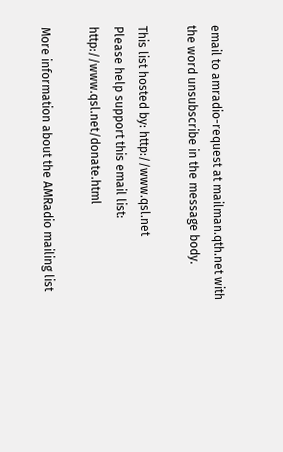email to amradio-request at mailman.qth.net with
the word unsubscribe in the message body.

This list hosted by: http://www.qsl.net
Please help support this email list: http://www.qsl.net/donate.html

More information about the AMRadio mailing list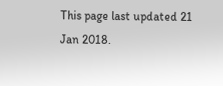This page last updated 21 Jan 2018.